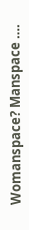Womanspace? Manspace ….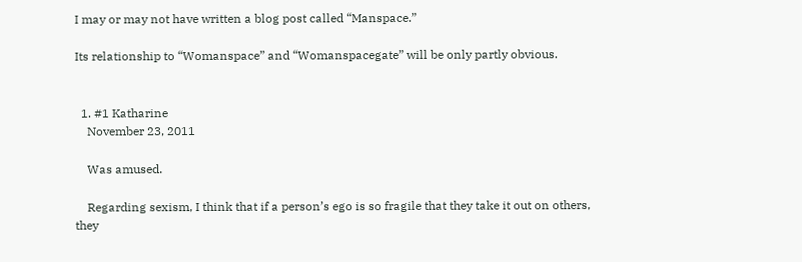I may or may not have written a blog post called “Manspace.”

Its relationship to “Womanspace” and “Womanspacegate” will be only partly obvious.


  1. #1 Katharine
    November 23, 2011

    Was amused.

    Regarding sexism, I think that if a person’s ego is so fragile that they take it out on others, they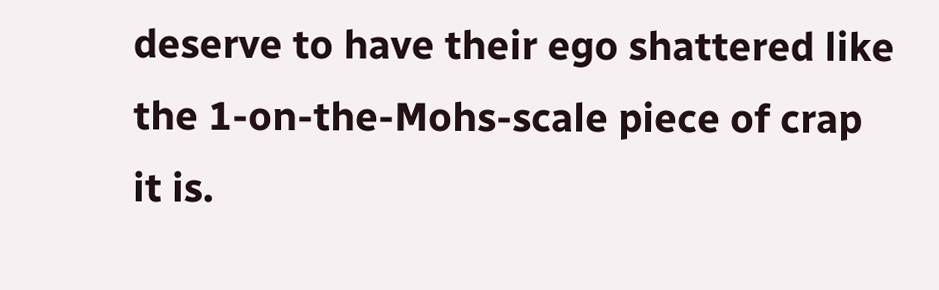deserve to have their ego shattered like the 1-on-the-Mohs-scale piece of crap it is.